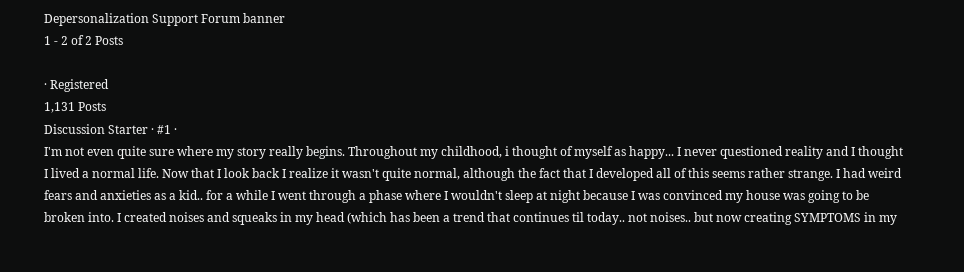Depersonalization Support Forum banner
1 - 2 of 2 Posts

· Registered
1,131 Posts
Discussion Starter · #1 ·
I'm not even quite sure where my story really begins. Throughout my childhood, i thought of myself as happy... I never questioned reality and I thought I lived a normal life. Now that I look back I realize it wasn't quite normal, although the fact that I developed all of this seems rather strange. I had weird fears and anxieties as a kid.. for a while I went through a phase where I wouldn't sleep at night because I was convinced my house was going to be broken into. I created noises and squeaks in my head (which has been a trend that continues til today.. not noises.. but now creating SYMPTOMS in my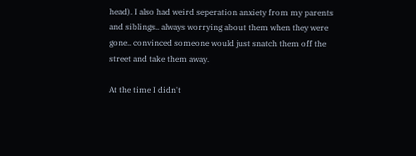head). I also had weird seperation anxiety from my parents and siblings.. always worrying about them when they were gone.. convinced someone would just snatch them off the street and take them away.

At the time I didn't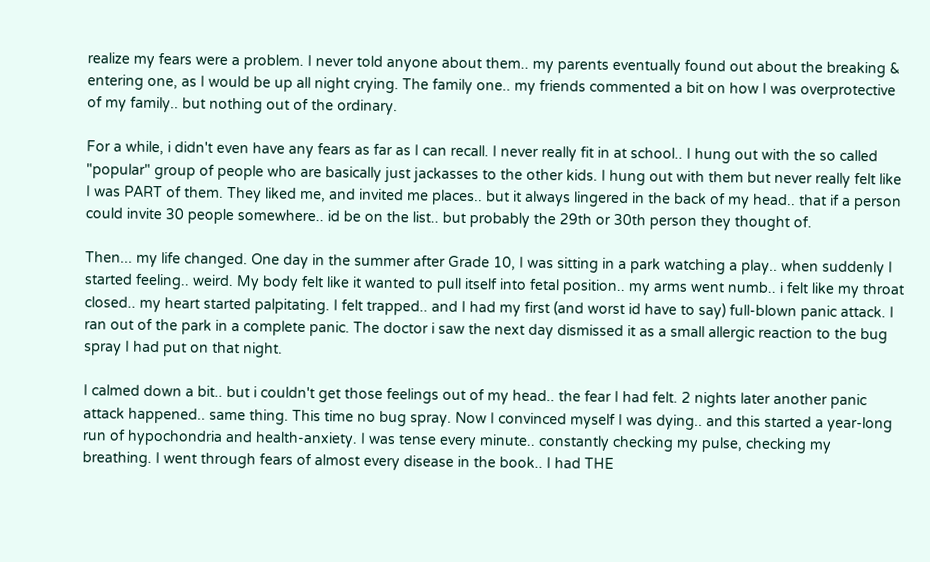realize my fears were a problem. I never told anyone about them.. my parents eventually found out about the breaking & entering one, as I would be up all night crying. The family one.. my friends commented a bit on how I was overprotective of my family.. but nothing out of the ordinary.

For a while, i didn't even have any fears as far as I can recall. I never really fit in at school.. I hung out with the so called "popular" group of people who are basically just jackasses to the other kids. I hung out with them but never really felt like I was PART of them. They liked me, and invited me places.. but it always lingered in the back of my head.. that if a person could invite 30 people somewhere.. id be on the list.. but probably the 29th or 30th person they thought of.

Then... my life changed. One day in the summer after Grade 10, I was sitting in a park watching a play.. when suddenly I started feeling.. weird. My body felt like it wanted to pull itself into fetal position.. my arms went numb.. i felt like my throat closed.. my heart started palpitating. I felt trapped.. and I had my first (and worst id have to say) full-blown panic attack. I ran out of the park in a complete panic. The doctor i saw the next day dismissed it as a small allergic reaction to the bug spray I had put on that night.

I calmed down a bit.. but i couldn't get those feelings out of my head.. the fear I had felt. 2 nights later another panic attack happened.. same thing. This time no bug spray. Now I convinced myself I was dying.. and this started a year-long run of hypochondria and health-anxiety. I was tense every minute.. constantly checking my pulse, checking my breathing. I went through fears of almost every disease in the book.. I had THE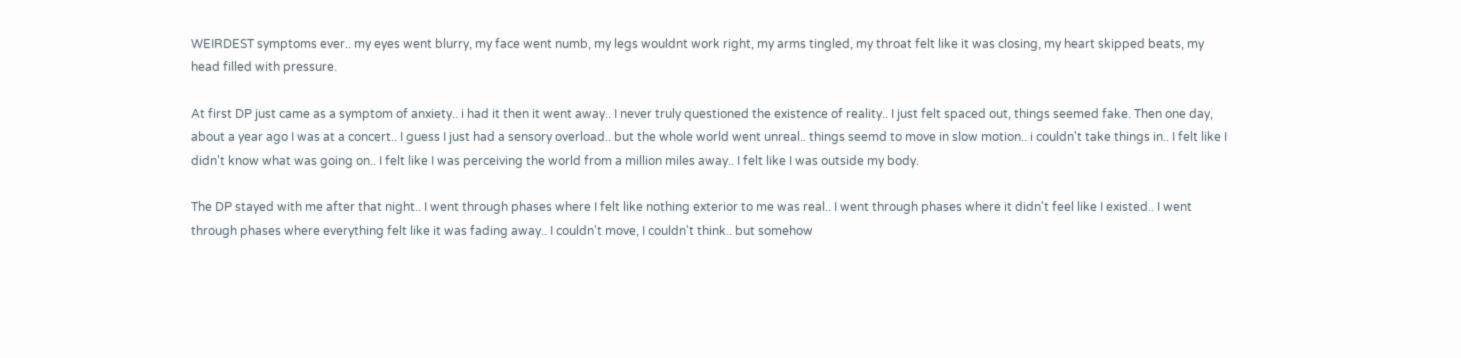WEIRDEST symptoms ever.. my eyes went blurry, my face went numb, my legs wouldnt work right, my arms tingled, my throat felt like it was closing, my heart skipped beats, my head filled with pressure.

At first DP just came as a symptom of anxiety.. i had it then it went away.. I never truly questioned the existence of reality.. I just felt spaced out, things seemed fake. Then one day, about a year ago I was at a concert.. I guess I just had a sensory overload.. but the whole world went unreal.. things seemd to move in slow motion.. i couldn't take things in.. I felt like I didn't know what was going on.. I felt like I was perceiving the world from a million miles away.. I felt like I was outside my body.

The DP stayed with me after that night.. I went through phases where I felt like nothing exterior to me was real.. I went through phases where it didn't feel like I existed.. I went through phases where everything felt like it was fading away.. I couldn't move, I couldn't think.. but somehow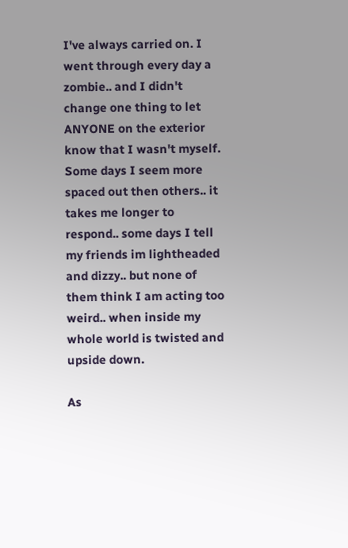I've always carried on. I went through every day a zombie.. and I didn't change one thing to let ANYONE on the exterior know that I wasn't myself. Some days I seem more spaced out then others.. it takes me longer to respond.. some days I tell my friends im lightheaded and dizzy.. but none of them think I am acting too weird.. when inside my whole world is twisted and upside down.

As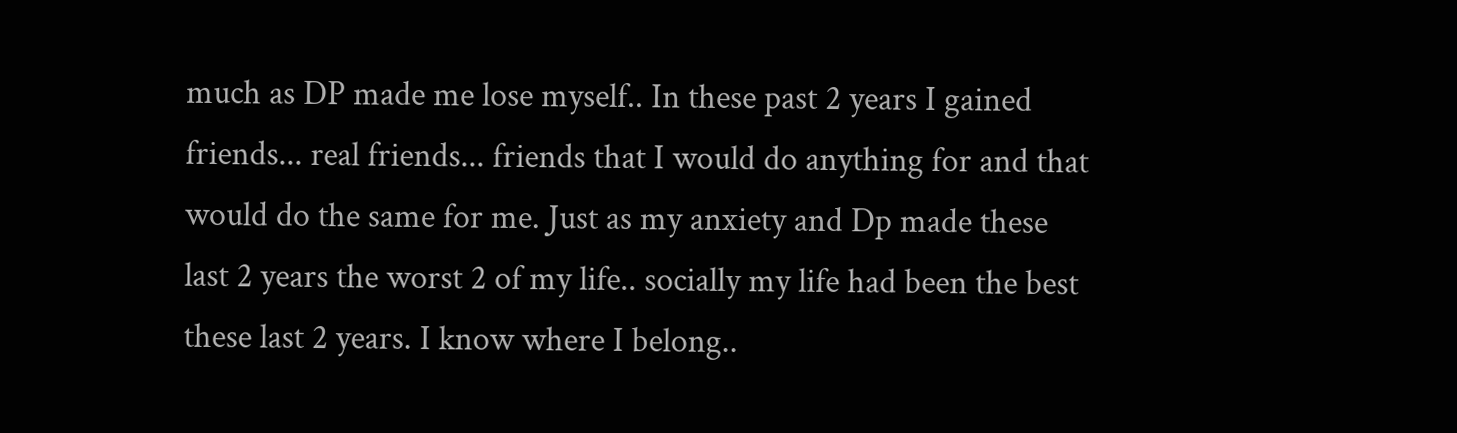much as DP made me lose myself.. In these past 2 years I gained friends... real friends... friends that I would do anything for and that would do the same for me. Just as my anxiety and Dp made these last 2 years the worst 2 of my life.. socially my life had been the best these last 2 years. I know where I belong..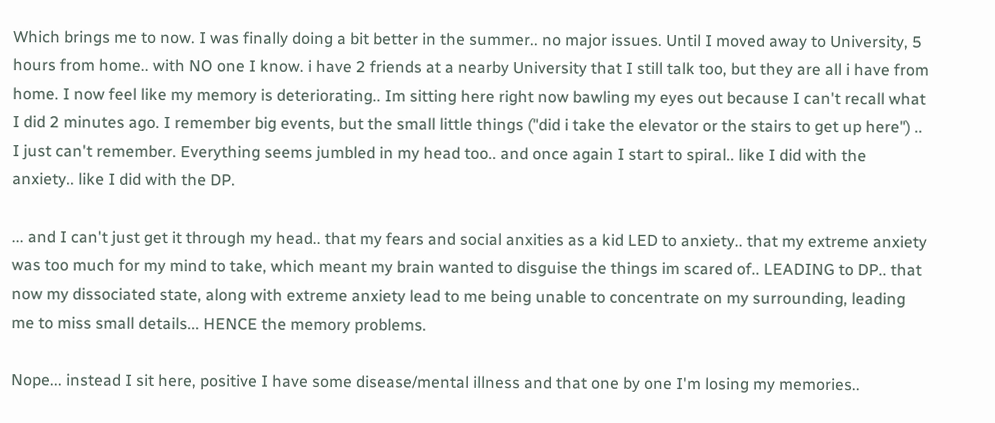Which brings me to now. I was finally doing a bit better in the summer.. no major issues. Until I moved away to University, 5 hours from home.. with NO one I know. i have 2 friends at a nearby University that I still talk too, but they are all i have from home. I now feel like my memory is deteriorating.. Im sitting here right now bawling my eyes out because I can't recall what I did 2 minutes ago. I remember big events, but the small little things ("did i take the elevator or the stairs to get up here") .. I just can't remember. Everything seems jumbled in my head too.. and once again I start to spiral.. like I did with the anxiety.. like I did with the DP.

... and I can't just get it through my head.. that my fears and social anxities as a kid LED to anxiety.. that my extreme anxiety was too much for my mind to take, which meant my brain wanted to disguise the things im scared of.. LEADING to DP.. that now my dissociated state, along with extreme anxiety lead to me being unable to concentrate on my surrounding, leading me to miss small details... HENCE the memory problems.

Nope... instead I sit here, positive I have some disease/mental illness and that one by one I'm losing my memories..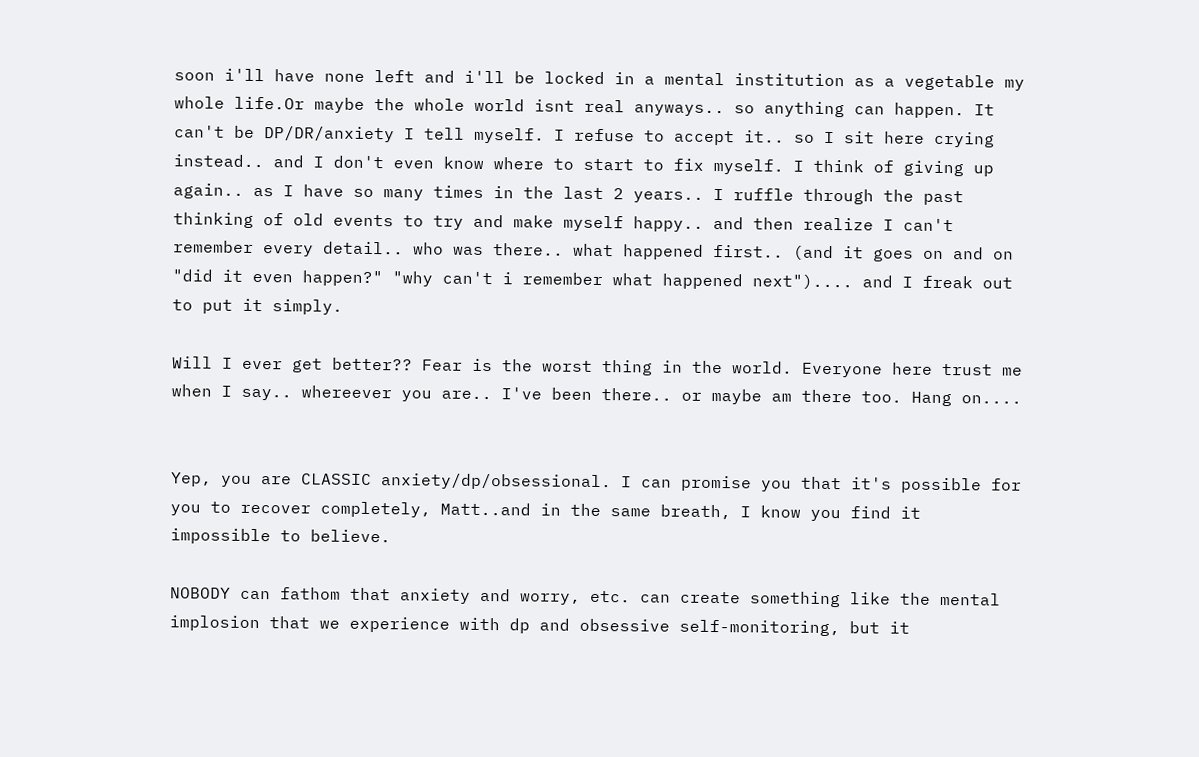soon i'll have none left and i'll be locked in a mental institution as a vegetable my whole life.Or maybe the whole world isnt real anyways.. so anything can happen. It can't be DP/DR/anxiety I tell myself. I refuse to accept it.. so I sit here crying instead.. and I don't even know where to start to fix myself. I think of giving up again.. as I have so many times in the last 2 years.. I ruffle through the past thinking of old events to try and make myself happy.. and then realize I can't remember every detail.. who was there.. what happened first.. (and it goes on and on "did it even happen?" "why can't i remember what happened next").... and I freak out to put it simply.

Will I ever get better?? Fear is the worst thing in the world. Everyone here trust me when I say.. whereever you are.. I've been there.. or maybe am there too. Hang on....


Yep, you are CLASSIC anxiety/dp/obsessional. I can promise you that it's possible for you to recover completely, Matt..and in the same breath, I know you find it impossible to believe.

NOBODY can fathom that anxiety and worry, etc. can create something like the mental implosion that we experience with dp and obsessive self-monitoring, but it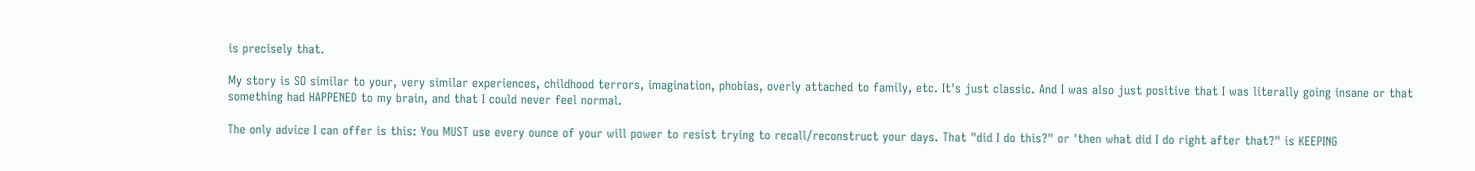is precisely that.

My story is SO similar to your, very similar experiences, childhood terrors, imagination, phobias, overly attached to family, etc. It's just classic. And I was also just positive that I was literally going insane or that something had HAPPENED to my brain, and that I could never feel normal.

The only advice I can offer is this: You MUST use every ounce of your will power to resist trying to recall/reconstruct your days. That "did I do this?" or 'then what did I do right after that?" is KEEPING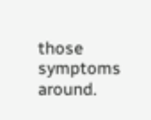those symptoms around.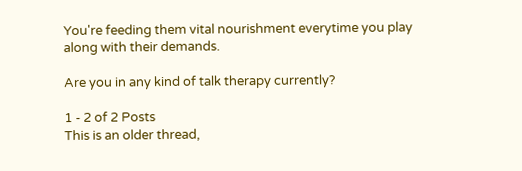You're feeding them vital nourishment everytime you play along with their demands.

Are you in any kind of talk therapy currently?

1 - 2 of 2 Posts
This is an older thread,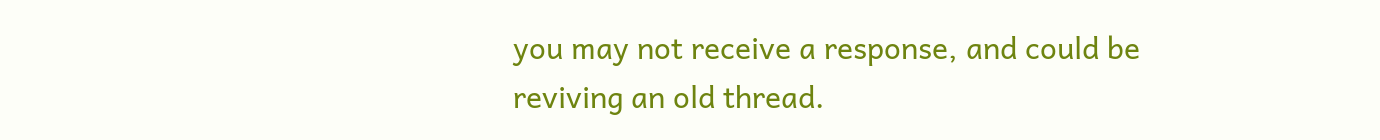you may not receive a response, and could be reviving an old thread.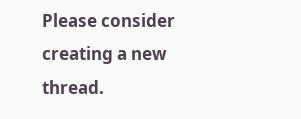Please consider creating a new thread.